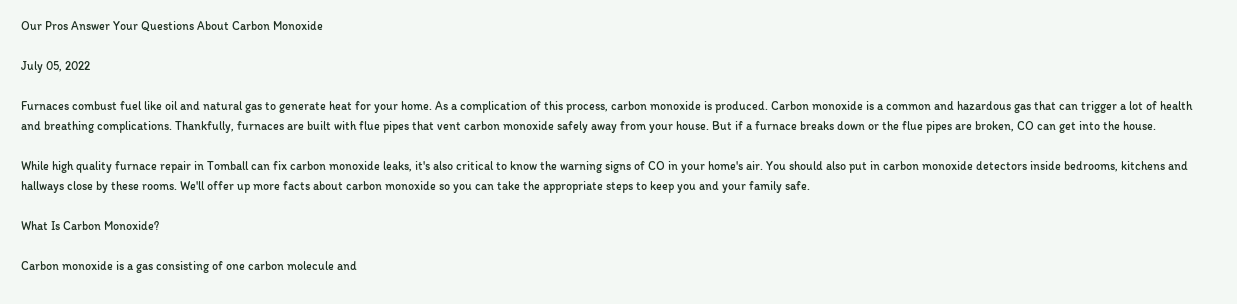Our Pros Answer Your Questions About Carbon Monoxide

July 05, 2022

Furnaces combust fuel like oil and natural gas to generate heat for your home. As a complication of this process, carbon monoxide is produced. Carbon monoxide is a common and hazardous gas that can trigger a lot of health and breathing complications. Thankfully, furnaces are built with flue pipes that vent carbon monoxide safely away from your house. But if a furnace breaks down or the flue pipes are broken, CO can get into the house.

While high quality furnace repair in Tomball can fix carbon monoxide leaks, it's also critical to know the warning signs of CO in your home's air. You should also put in carbon monoxide detectors inside bedrooms, kitchens and hallways close by these rooms. We'll offer up more facts about carbon monoxide so you can take the appropriate steps to keep you and your family safe.

What Is Carbon Monoxide?

Carbon monoxide is a gas consisting of one carbon molecule and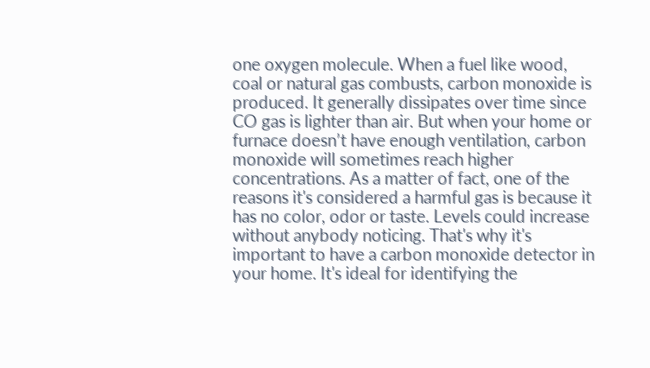one oxygen molecule. When a fuel like wood, coal or natural gas combusts, carbon monoxide is produced. It generally dissipates over time since CO gas is lighter than air. But when your home or furnace doesn’t have enough ventilation, carbon monoxide will sometimes reach higher concentrations. As a matter of fact, one of the reasons it's considered a harmful gas is because it has no color, odor or taste. Levels could increase without anybody noticing. That's why it's important to have a carbon monoxide detector in your home. It's ideal for identifying the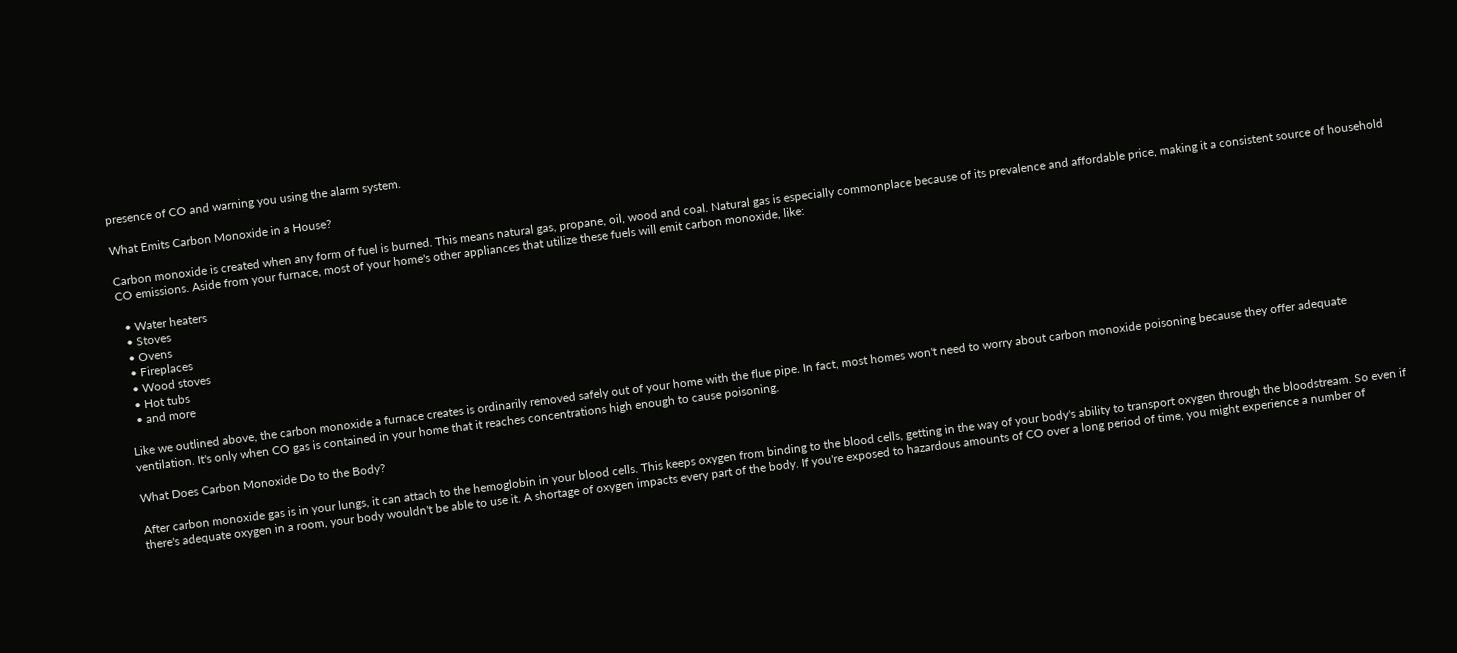presence of CO and warning you using the alarm system.

What Emits Carbon Monoxide in a House?

Carbon monoxide is created when any form of fuel is burned. This means natural gas, propane, oil, wood and coal. Natural gas is especially commonplace because of its prevalence and affordable price, making it a consistent source of household CO emissions. Aside from your furnace, most of your home's other appliances that utilize these fuels will emit carbon monoxide, like:

  • Water heaters
  • Stoves
  • Ovens
  • Fireplaces
  • Wood stoves
  • Hot tubs
  • and more

Like we outlined above, the carbon monoxide a furnace creates is ordinarily removed safely out of your home with the flue pipe. In fact, most homes won't need to worry about carbon monoxide poisoning because they offer adequate ventilation. It's only when CO gas is contained in your home that it reaches concentrations high enough to cause poisoning.

What Does Carbon Monoxide Do to the Body?

After carbon monoxide gas is in your lungs, it can attach to the hemoglobin in your blood cells. This keeps oxygen from binding to the blood cells, getting in the way of your body's ability to transport oxygen through the bloodstream. So even if there's adequate oxygen in a room, your body wouldn't be able to use it. A shortage of oxygen impacts every part of the body. If you're exposed to hazardous amounts of CO over a long period of time, you might experience a number of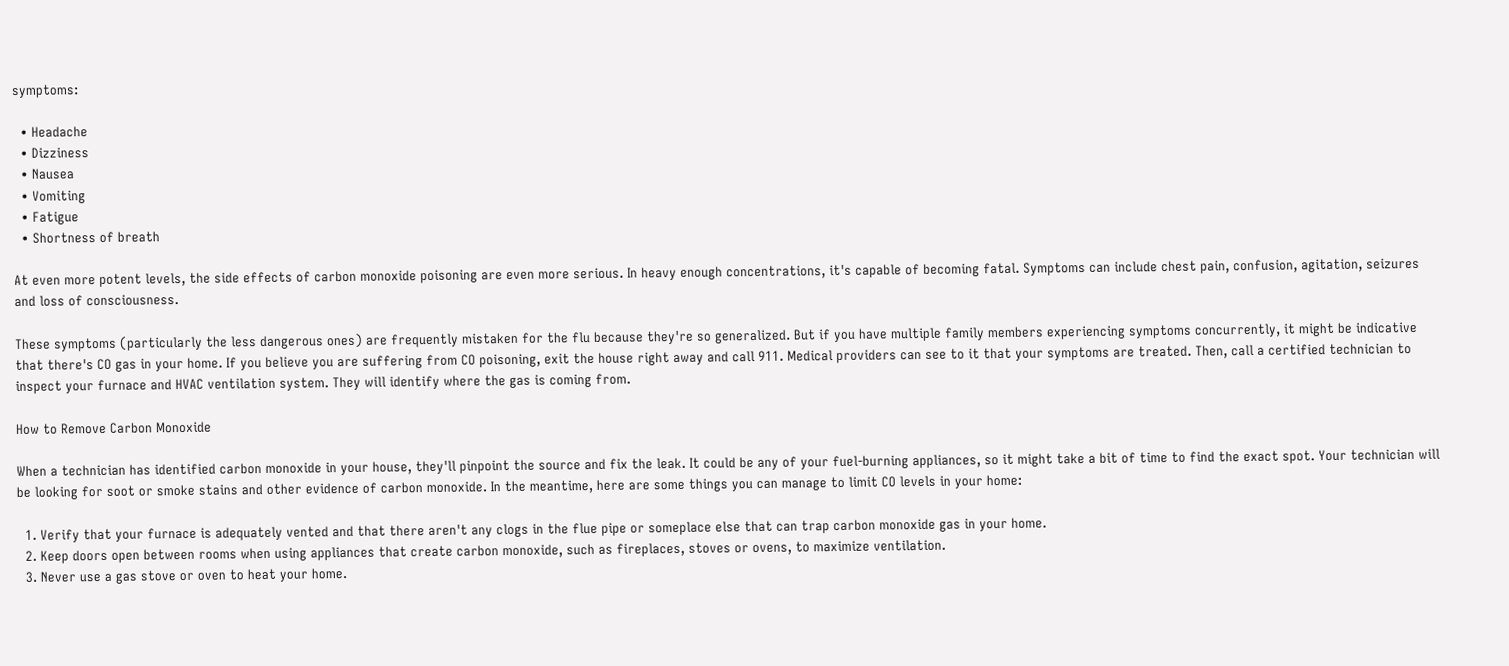symptoms:

  • Headache
  • Dizziness
  • Nausea
  • Vomiting
  • Fatigue
  • Shortness of breath

At even more potent levels, the side effects of carbon monoxide poisoning are even more serious. In heavy enough concentrations, it's capable of becoming fatal. Symptoms can include chest pain, confusion, agitation, seizures and loss of consciousness.

These symptoms (particularly the less dangerous ones) are frequently mistaken for the flu because they're so generalized. But if you have multiple family members experiencing symptoms concurrently, it might be indicative that there's CO gas in your home. If you believe you are suffering from CO poisoning, exit the house right away and call 911. Medical providers can see to it that your symptoms are treated. Then, call a certified technician to inspect your furnace and HVAC ventilation system. They will identify where the gas is coming from.

How to Remove Carbon Monoxide

When a technician has identified carbon monoxide in your house, they'll pinpoint the source and fix the leak. It could be any of your fuel-burning appliances, so it might take a bit of time to find the exact spot. Your technician will be looking for soot or smoke stains and other evidence of carbon monoxide. In the meantime, here are some things you can manage to limit CO levels in your home:

  1. Verify that your furnace is adequately vented and that there aren't any clogs in the flue pipe or someplace else that can trap carbon monoxide gas in your home.
  2. Keep doors open between rooms when using appliances that create carbon monoxide, such as fireplaces, stoves or ovens, to maximize ventilation.
  3. Never use a gas stove or oven to heat your home.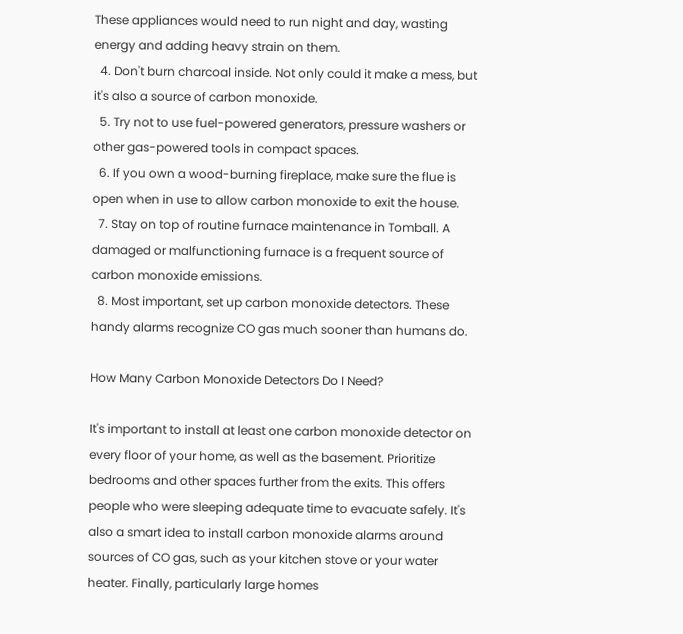These appliances would need to run night and day, wasting energy and adding heavy strain on them.
  4. Don't burn charcoal inside. Not only could it make a mess, but it's also a source of carbon monoxide.
  5. Try not to use fuel-powered generators, pressure washers or other gas-powered tools in compact spaces.
  6. If you own a wood-burning fireplace, make sure the flue is open when in use to allow carbon monoxide to exit the house.
  7. Stay on top of routine furnace maintenance in Tomball. A damaged or malfunctioning furnace is a frequent source of carbon monoxide emissions.
  8. Most important, set up carbon monoxide detectors. These handy alarms recognize CO gas much sooner than humans do.

How Many Carbon Monoxide Detectors Do I Need?

It's important to install at least one carbon monoxide detector on every floor of your home, as well as the basement. Prioritize bedrooms and other spaces further from the exits. This offers people who were sleeping adequate time to evacuate safely. It's also a smart idea to install carbon monoxide alarms around sources of CO gas, such as your kitchen stove or your water heater. Finally, particularly large homes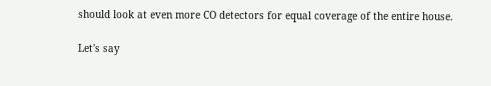should look at even more CO detectors for equal coverage of the entire house.

Let's say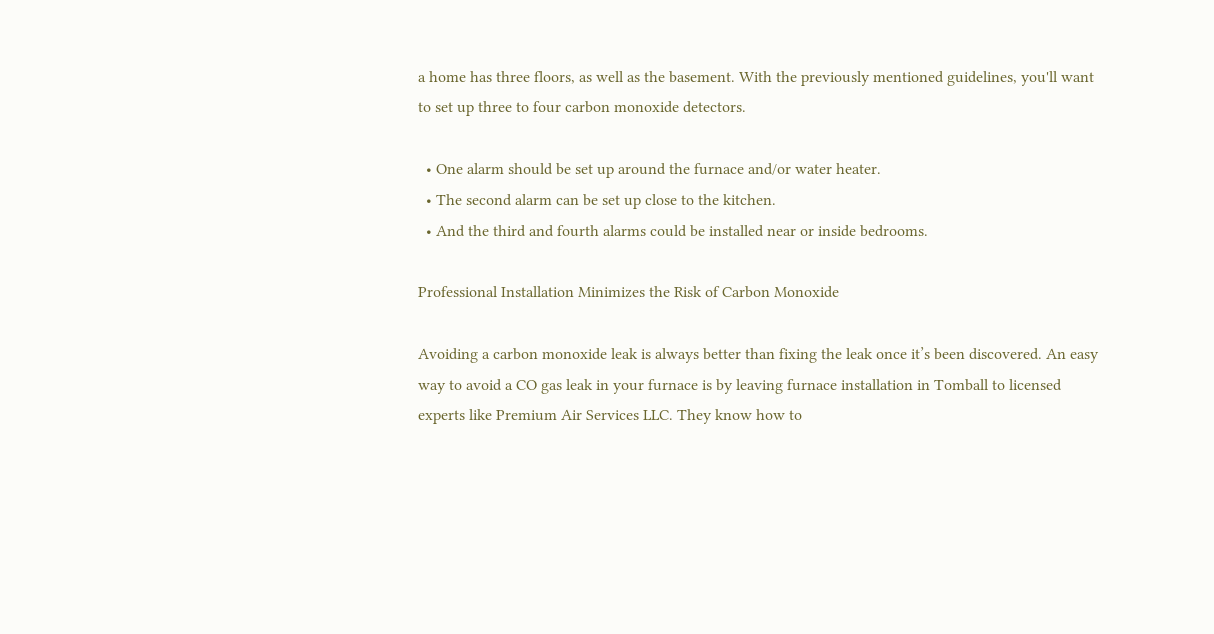a home has three floors, as well as the basement. With the previously mentioned guidelines, you'll want to set up three to four carbon monoxide detectors.

  • One alarm should be set up around the furnace and/or water heater.
  • The second alarm can be set up close to the kitchen.
  • And the third and fourth alarms could be installed near or inside bedrooms.

Professional Installation Minimizes the Risk of Carbon Monoxide

Avoiding a carbon monoxide leak is always better than fixing the leak once it’s been discovered. An easy way to avoid a CO gas leak in your furnace is by leaving furnace installation in Tomball to licensed experts like Premium Air Services LLC. They know how to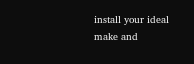install your ideal make and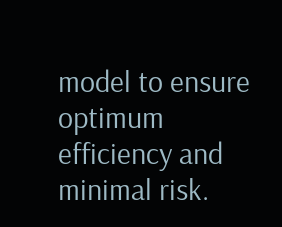model to ensure optimum efficiency and minimal risk.